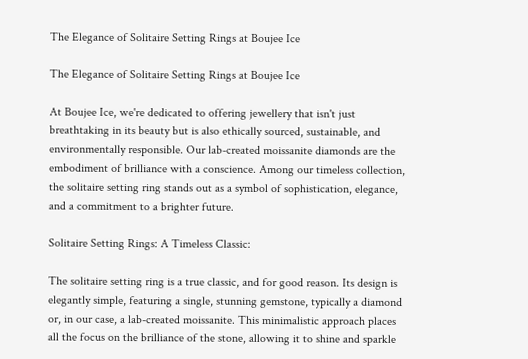The Elegance of Solitaire Setting Rings at Boujee Ice

The Elegance of Solitaire Setting Rings at Boujee Ice

At Boujee Ice, we're dedicated to offering jewellery that isn't just breathtaking in its beauty but is also ethically sourced, sustainable, and environmentally responsible. Our lab-created moissanite diamonds are the embodiment of brilliance with a conscience. Among our timeless collection, the solitaire setting ring stands out as a symbol of sophistication, elegance, and a commitment to a brighter future.

Solitaire Setting Rings: A Timeless Classic:

The solitaire setting ring is a true classic, and for good reason. Its design is elegantly simple, featuring a single, stunning gemstone, typically a diamond or, in our case, a lab-created moissanite. This minimalistic approach places all the focus on the brilliance of the stone, allowing it to shine and sparkle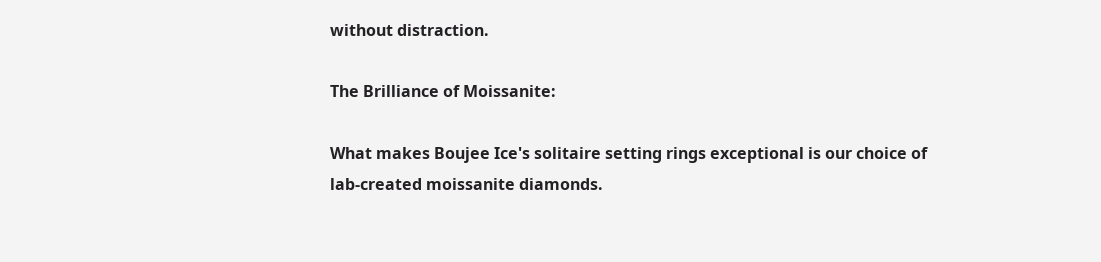without distraction.

The Brilliance of Moissanite:

What makes Boujee Ice's solitaire setting rings exceptional is our choice of lab-created moissanite diamonds.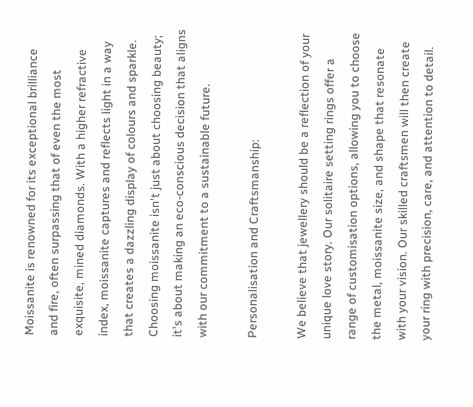Moissanite is renowned for its exceptional brilliance and fire, often surpassing that of even the most exquisite, mined diamonds. With a higher refractive index, moissanite captures and reflects light in a way that creates a dazzling display of colours and sparkle. Choosing moissanite isn't just about choosing beauty; it's about making an eco-conscious decision that aligns with our commitment to a sustainable future.

Personalisation and Craftsmanship:

We believe that jewellery should be a reflection of your unique love story. Our solitaire setting rings offer a range of customisation options, allowing you to choose the metal, moissanite size, and shape that resonate with your vision. Our skilled craftsmen will then create your ring with precision, care, and attention to detail.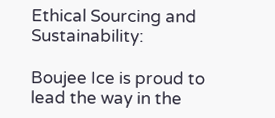Ethical Sourcing and Sustainability:

Boujee Ice is proud to lead the way in the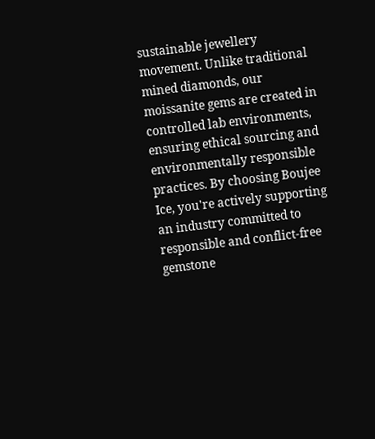sustainable jewellery movement. Unlike traditional mined diamonds, our moissanite gems are created in controlled lab environments, ensuring ethical sourcing and environmentally responsible practices. By choosing Boujee Ice, you're actively supporting an industry committed to responsible and conflict-free gemstone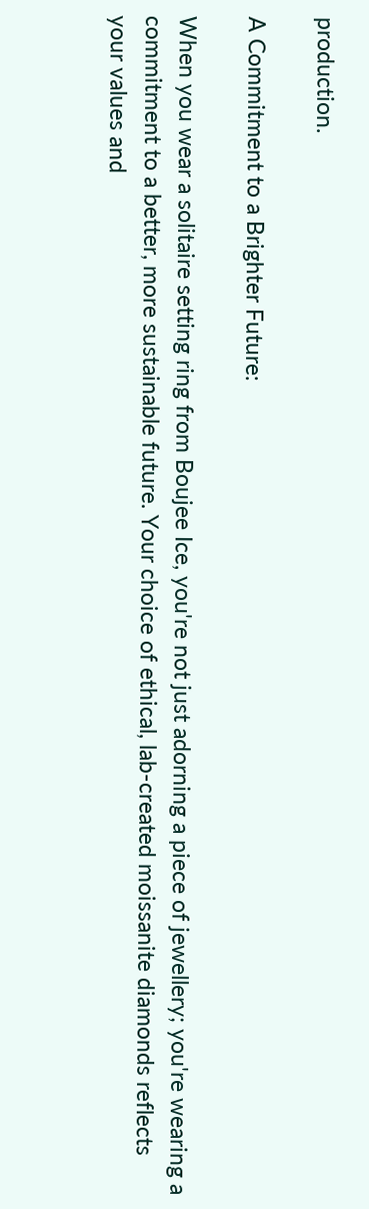production.

A Commitment to a Brighter Future:

When you wear a solitaire setting ring from Boujee Ice, you're not just adorning a piece of jewellery; you're wearing a commitment to a better, more sustainable future. Your choice of ethical, lab-created moissanite diamonds reflects your values and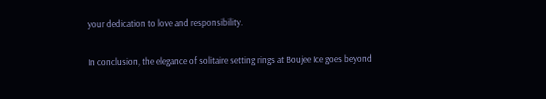your dedication to love and responsibility.

In conclusion, the elegance of solitaire setting rings at Boujee Ice goes beyond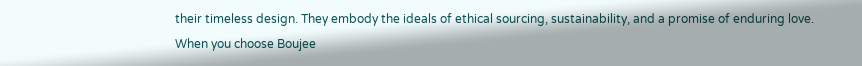their timeless design. They embody the ideals of ethical sourcing, sustainability, and a promise of enduring love. When you choose Boujee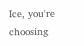Ice, you're choosing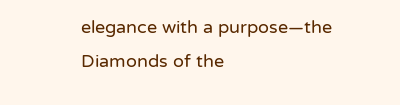elegance with a purpose—the Diamonds of the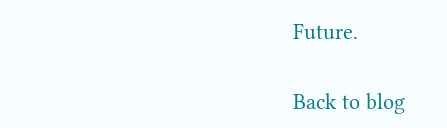Future.

Back to blog